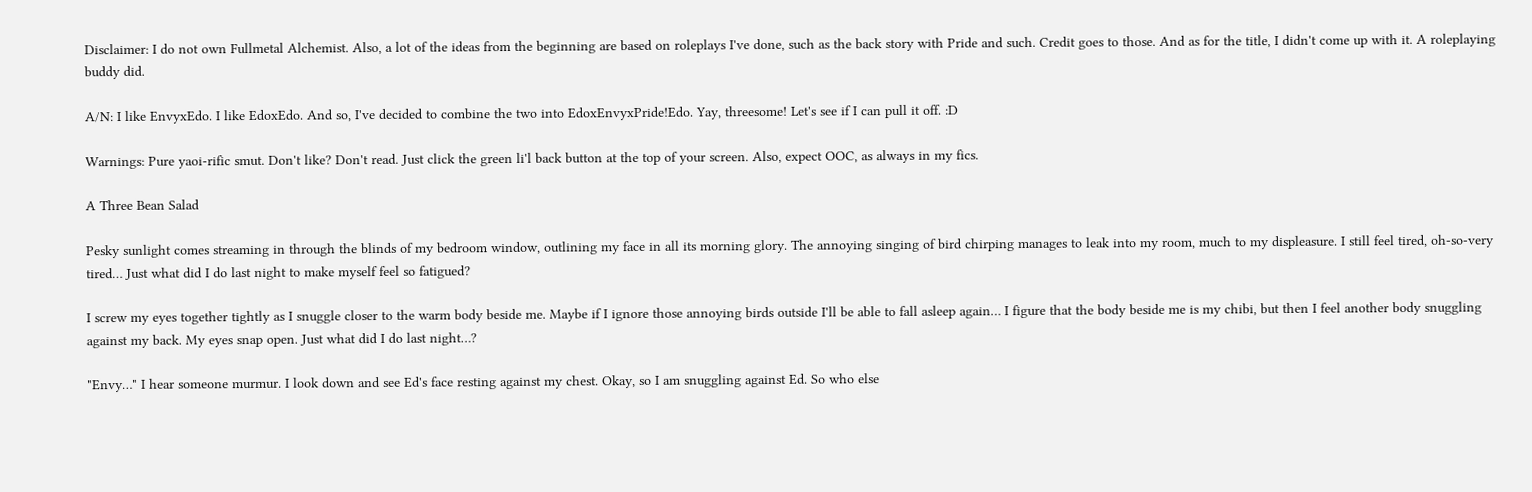Disclaimer: I do not own Fullmetal Alchemist. Also, a lot of the ideas from the beginning are based on roleplays I've done, such as the back story with Pride and such. Credit goes to those. And as for the title, I didn't come up with it. A roleplaying buddy did.

A/N: I like EnvyxEdo. I like EdoxEdo. And so, I've decided to combine the two into EdoxEnvyxPride!Edo. Yay, threesome! Let's see if I can pull it off. :D

Warnings: Pure yaoi-rific smut. Don't like? Don't read. Just click the green li'l back button at the top of your screen. Also, expect OOC, as always in my fics.

A Three Bean Salad

Pesky sunlight comes streaming in through the blinds of my bedroom window, outlining my face in all its morning glory. The annoying singing of bird chirping manages to leak into my room, much to my displeasure. I still feel tired, oh-so-very tired… Just what did I do last night to make myself feel so fatigued?

I screw my eyes together tightly as I snuggle closer to the warm body beside me. Maybe if I ignore those annoying birds outside I'll be able to fall asleep again… I figure that the body beside me is my chibi, but then I feel another body snuggling against my back. My eyes snap open. Just what did I do last night…?

"Envy…" I hear someone murmur. I look down and see Ed's face resting against my chest. Okay, so I am snuggling against Ed. So who else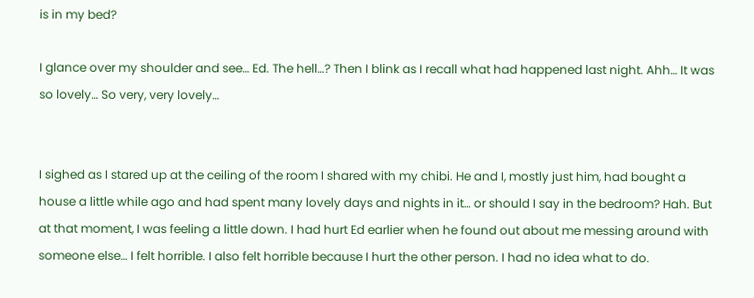is in my bed?

I glance over my shoulder and see… Ed. The hell…? Then I blink as I recall what had happened last night. Ahh… It was so lovely… So very, very lovely…


I sighed as I stared up at the ceiling of the room I shared with my chibi. He and I, mostly just him, had bought a house a little while ago and had spent many lovely days and nights in it… or should I say in the bedroom? Hah. But at that moment, I was feeling a little down. I had hurt Ed earlier when he found out about me messing around with someone else… I felt horrible. I also felt horrible because I hurt the other person. I had no idea what to do.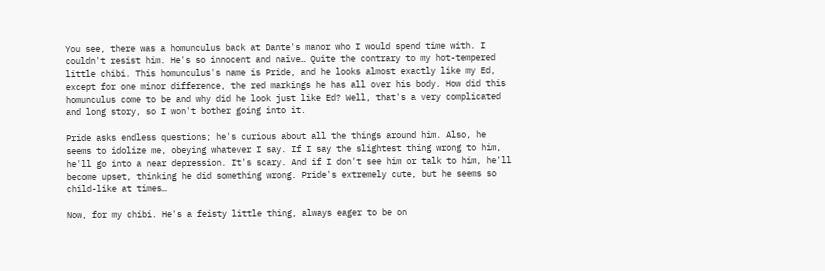You see, there was a homunculus back at Dante's manor who I would spend time with. I couldn't resist him. He's so innocent and naïve… Quite the contrary to my hot-tempered little chibi. This homunculus's name is Pride, and he looks almost exactly like my Ed, except for one minor difference, the red markings he has all over his body. How did this homunculus come to be and why did he look just like Ed? Well, that's a very complicated and long story, so I won't bother going into it.

Pride asks endless questions; he's curious about all the things around him. Also, he seems to idolize me, obeying whatever I say. If I say the slightest thing wrong to him, he'll go into a near depression. It's scary. And if I don't see him or talk to him, he'll become upset, thinking he did something wrong. Pride's extremely cute, but he seems so child-like at times…

Now, for my chibi. He's a feisty little thing, always eager to be on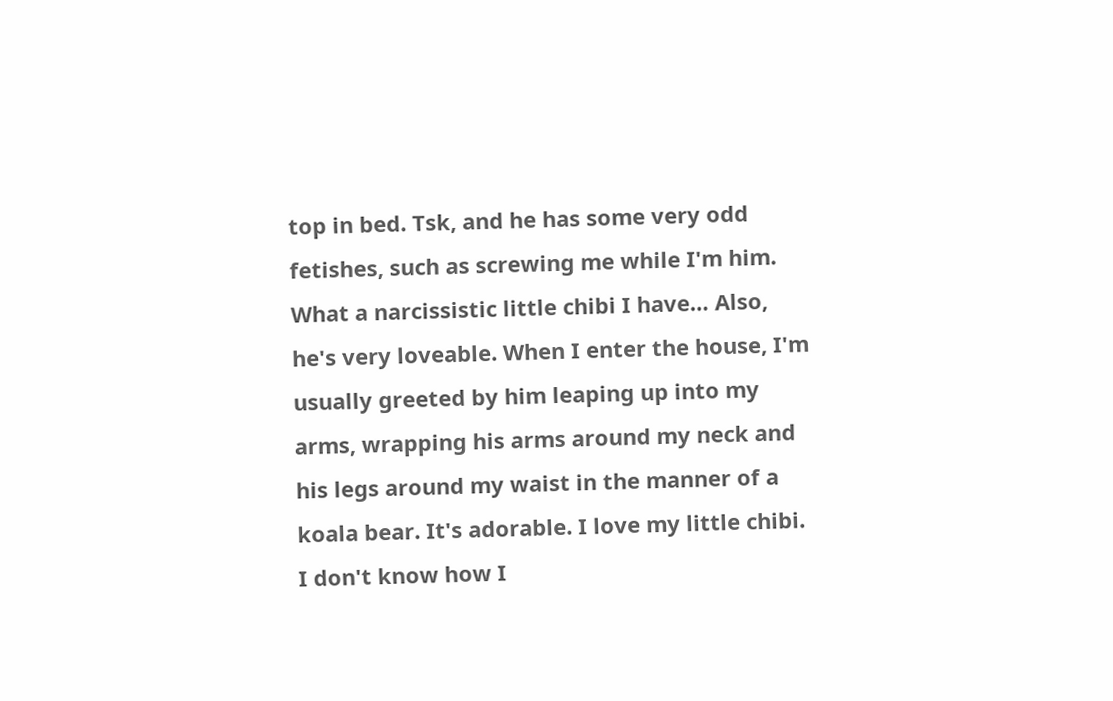top in bed. Tsk, and he has some very odd fetishes, such as screwing me while I'm him. What a narcissistic little chibi I have… Also, he's very loveable. When I enter the house, I'm usually greeted by him leaping up into my arms, wrapping his arms around my neck and his legs around my waist in the manner of a koala bear. It's adorable. I love my little chibi. I don't know how I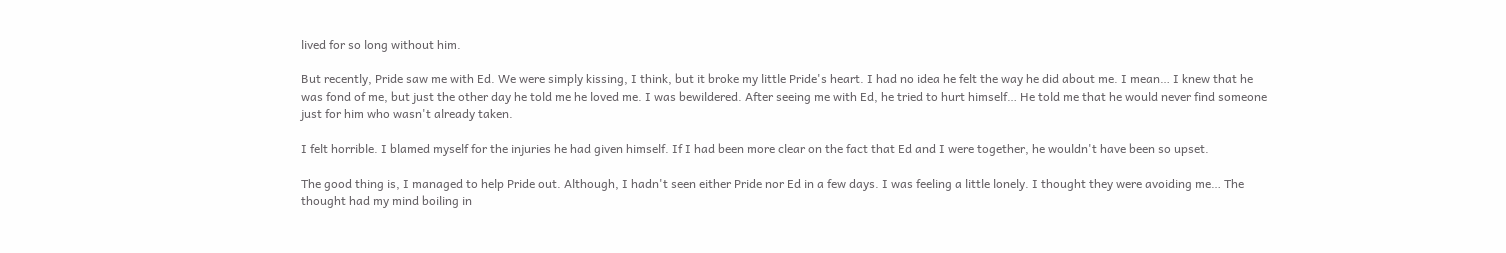lived for so long without him.

But recently, Pride saw me with Ed. We were simply kissing, I think, but it broke my little Pride's heart. I had no idea he felt the way he did about me. I mean… I knew that he was fond of me, but just the other day he told me he loved me. I was bewildered. After seeing me with Ed, he tried to hurt himself… He told me that he would never find someone just for him who wasn't already taken.

I felt horrible. I blamed myself for the injuries he had given himself. If I had been more clear on the fact that Ed and I were together, he wouldn't have been so upset.

The good thing is, I managed to help Pride out. Although, I hadn't seen either Pride nor Ed in a few days. I was feeling a little lonely. I thought they were avoiding me… The thought had my mind boiling in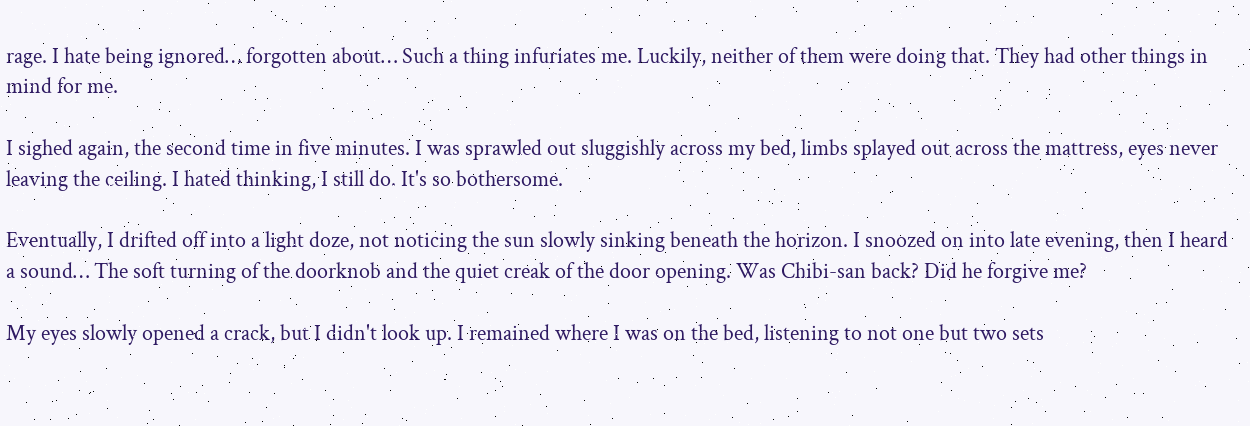rage. I hate being ignored… forgotten about… Such a thing infuriates me. Luckily, neither of them were doing that. They had other things in mind for me.

I sighed again, the second time in five minutes. I was sprawled out sluggishly across my bed, limbs splayed out across the mattress, eyes never leaving the ceiling. I hated thinking, I still do. It's so bothersome.

Eventually, I drifted off into a light doze, not noticing the sun slowly sinking beneath the horizon. I snoozed on into late evening, then I heard a sound… The soft turning of the doorknob and the quiet creak of the door opening. Was Chibi-san back? Did he forgive me?

My eyes slowly opened a crack, but I didn't look up. I remained where I was on the bed, listening to not one but two sets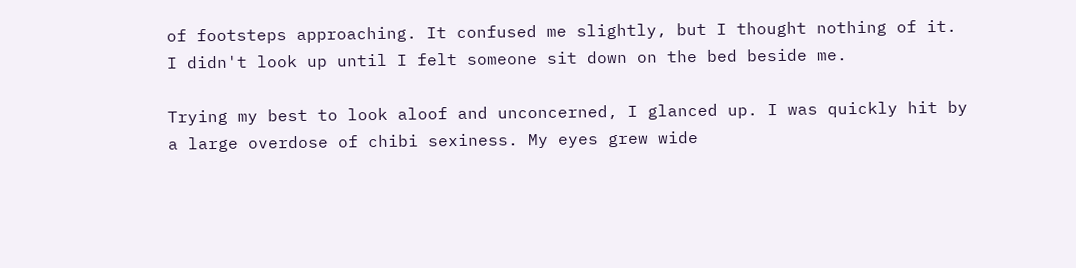of footsteps approaching. It confused me slightly, but I thought nothing of it. I didn't look up until I felt someone sit down on the bed beside me.

Trying my best to look aloof and unconcerned, I glanced up. I was quickly hit by a large overdose of chibi sexiness. My eyes grew wide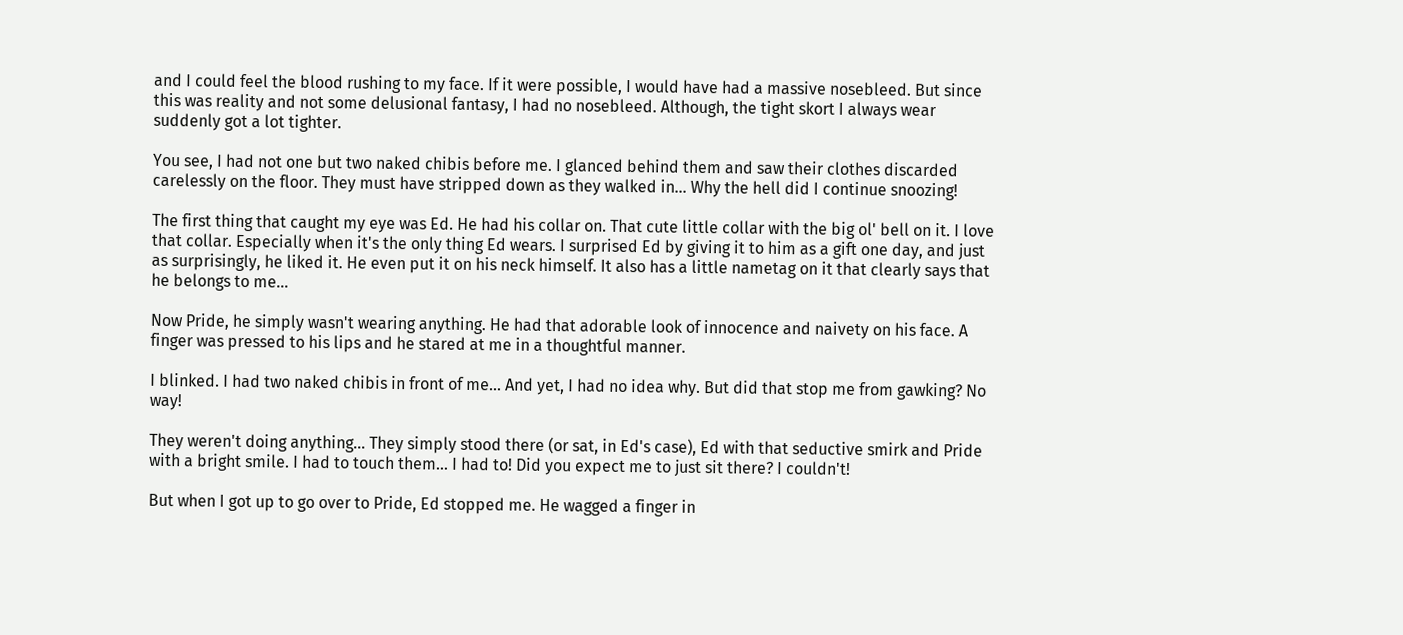and I could feel the blood rushing to my face. If it were possible, I would have had a massive nosebleed. But since this was reality and not some delusional fantasy, I had no nosebleed. Although, the tight skort I always wear suddenly got a lot tighter.

You see, I had not one but two naked chibis before me. I glanced behind them and saw their clothes discarded carelessly on the floor. They must have stripped down as they walked in… Why the hell did I continue snoozing!

The first thing that caught my eye was Ed. He had his collar on. That cute little collar with the big ol' bell on it. I love that collar. Especially when it's the only thing Ed wears. I surprised Ed by giving it to him as a gift one day, and just as surprisingly, he liked it. He even put it on his neck himself. It also has a little nametag on it that clearly says that he belongs to me…

Now Pride, he simply wasn't wearing anything. He had that adorable look of innocence and naivety on his face. A finger was pressed to his lips and he stared at me in a thoughtful manner.

I blinked. I had two naked chibis in front of me… And yet, I had no idea why. But did that stop me from gawking? No way!

They weren't doing anything… They simply stood there (or sat, in Ed's case), Ed with that seductive smirk and Pride with a bright smile. I had to touch them… I had to! Did you expect me to just sit there? I couldn't!

But when I got up to go over to Pride, Ed stopped me. He wagged a finger in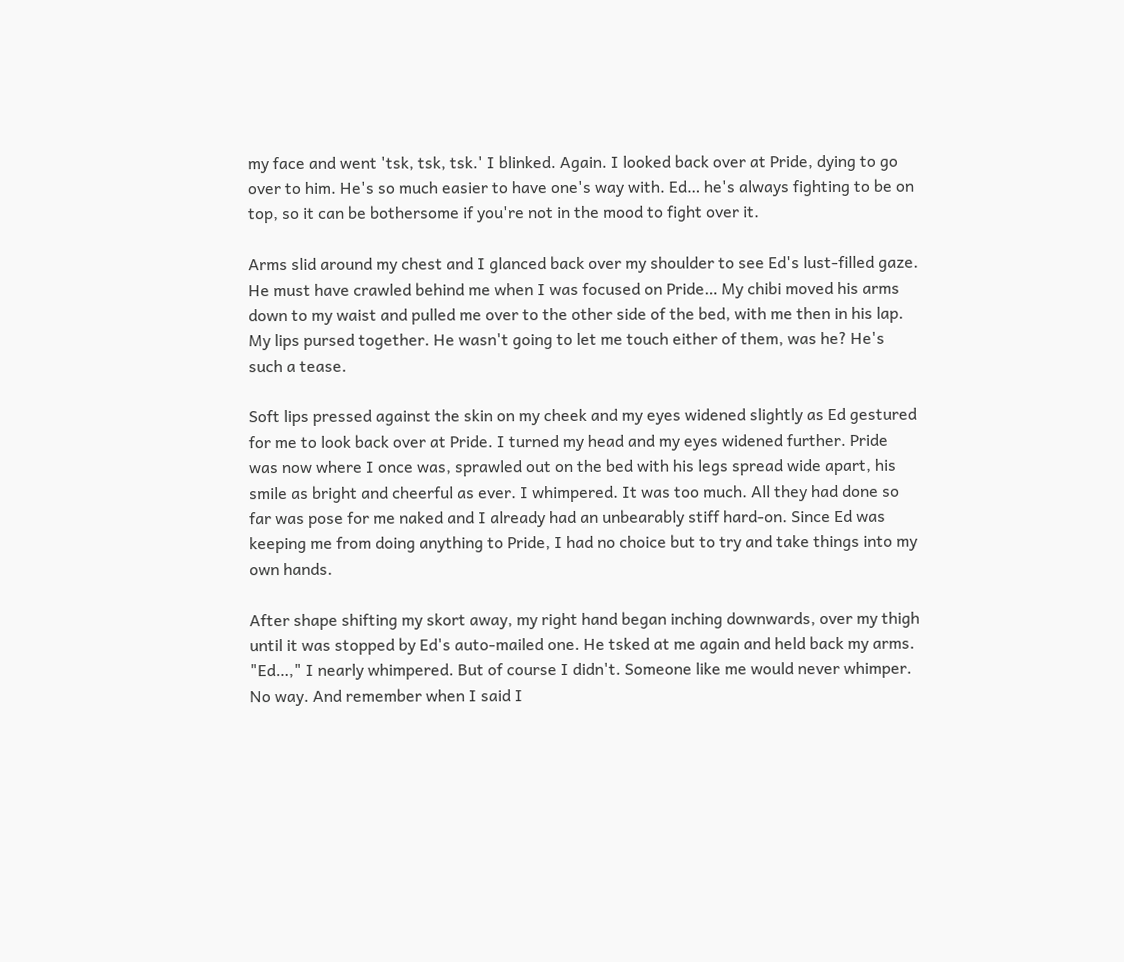my face and went 'tsk, tsk, tsk.' I blinked. Again. I looked back over at Pride, dying to go over to him. He's so much easier to have one's way with. Ed… he's always fighting to be on top, so it can be bothersome if you're not in the mood to fight over it.

Arms slid around my chest and I glanced back over my shoulder to see Ed's lust-filled gaze. He must have crawled behind me when I was focused on Pride… My chibi moved his arms down to my waist and pulled me over to the other side of the bed, with me then in his lap. My lips pursed together. He wasn't going to let me touch either of them, was he? He's such a tease.

Soft lips pressed against the skin on my cheek and my eyes widened slightly as Ed gestured for me to look back over at Pride. I turned my head and my eyes widened further. Pride was now where I once was, sprawled out on the bed with his legs spread wide apart, his smile as bright and cheerful as ever. I whimpered. It was too much. All they had done so far was pose for me naked and I already had an unbearably stiff hard-on. Since Ed was keeping me from doing anything to Pride, I had no choice but to try and take things into my own hands.

After shape shifting my skort away, my right hand began inching downwards, over my thigh until it was stopped by Ed's auto-mailed one. He tsked at me again and held back my arms. "Ed…," I nearly whimpered. But of course I didn't. Someone like me would never whimper. No way. And remember when I said I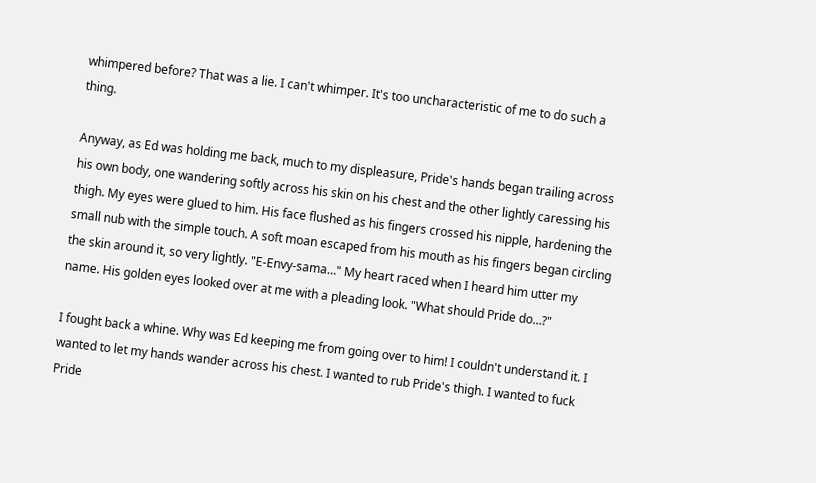whimpered before? That was a lie. I can't whimper. It's too uncharacteristic of me to do such a thing.

Anyway, as Ed was holding me back, much to my displeasure, Pride's hands began trailing across his own body, one wandering softly across his skin on his chest and the other lightly caressing his thigh. My eyes were glued to him. His face flushed as his fingers crossed his nipple, hardening the small nub with the simple touch. A soft moan escaped from his mouth as his fingers began circling the skin around it, so very lightly. "E-Envy-sama…" My heart raced when I heard him utter my name. His golden eyes looked over at me with a pleading look. "What should Pride do…?"

I fought back a whine. Why was Ed keeping me from going over to him! I couldn't understand it. I wanted to let my hands wander across his chest. I wanted to rub Pride's thigh. I wanted to fuck Pride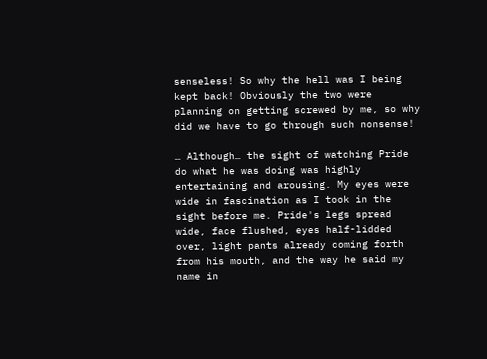senseless! So why the hell was I being kept back! Obviously the two were planning on getting screwed by me, so why did we have to go through such nonsense!

… Although… the sight of watching Pride do what he was doing was highly entertaining and arousing. My eyes were wide in fascination as I took in the sight before me. Pride's legs spread wide, face flushed, eyes half-lidded over, light pants already coming forth from his mouth, and the way he said my name in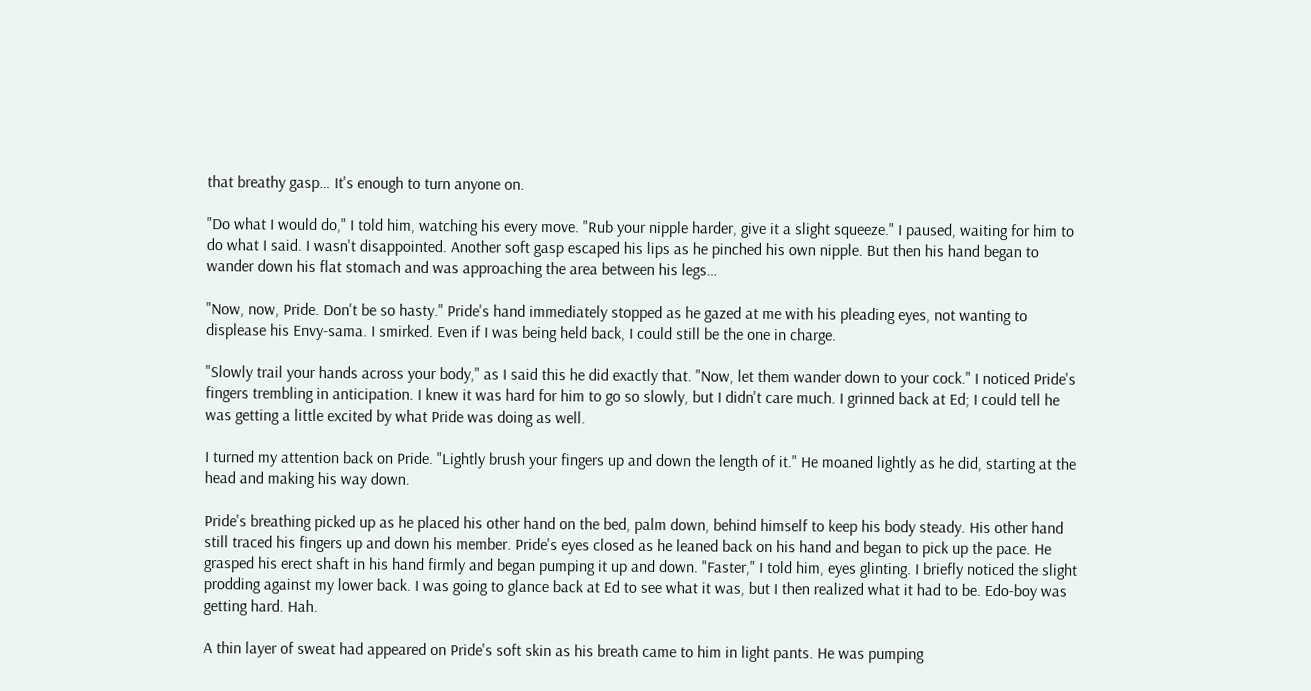that breathy gasp… It's enough to turn anyone on.

"Do what I would do," I told him, watching his every move. "Rub your nipple harder, give it a slight squeeze." I paused, waiting for him to do what I said. I wasn't disappointed. Another soft gasp escaped his lips as he pinched his own nipple. But then his hand began to wander down his flat stomach and was approaching the area between his legs…

"Now, now, Pride. Don't be so hasty." Pride's hand immediately stopped as he gazed at me with his pleading eyes, not wanting to displease his Envy-sama. I smirked. Even if I was being held back, I could still be the one in charge.

"Slowly trail your hands across your body," as I said this he did exactly that. "Now, let them wander down to your cock." I noticed Pride's fingers trembling in anticipation. I knew it was hard for him to go so slowly, but I didn't care much. I grinned back at Ed; I could tell he was getting a little excited by what Pride was doing as well.

I turned my attention back on Pride. "Lightly brush your fingers up and down the length of it." He moaned lightly as he did, starting at the head and making his way down.

Pride's breathing picked up as he placed his other hand on the bed, palm down, behind himself to keep his body steady. His other hand still traced his fingers up and down his member. Pride's eyes closed as he leaned back on his hand and began to pick up the pace. He grasped his erect shaft in his hand firmly and began pumping it up and down. "Faster," I told him, eyes glinting. I briefly noticed the slight prodding against my lower back. I was going to glance back at Ed to see what it was, but I then realized what it had to be. Edo-boy was getting hard. Hah.

A thin layer of sweat had appeared on Pride's soft skin as his breath came to him in light pants. He was pumping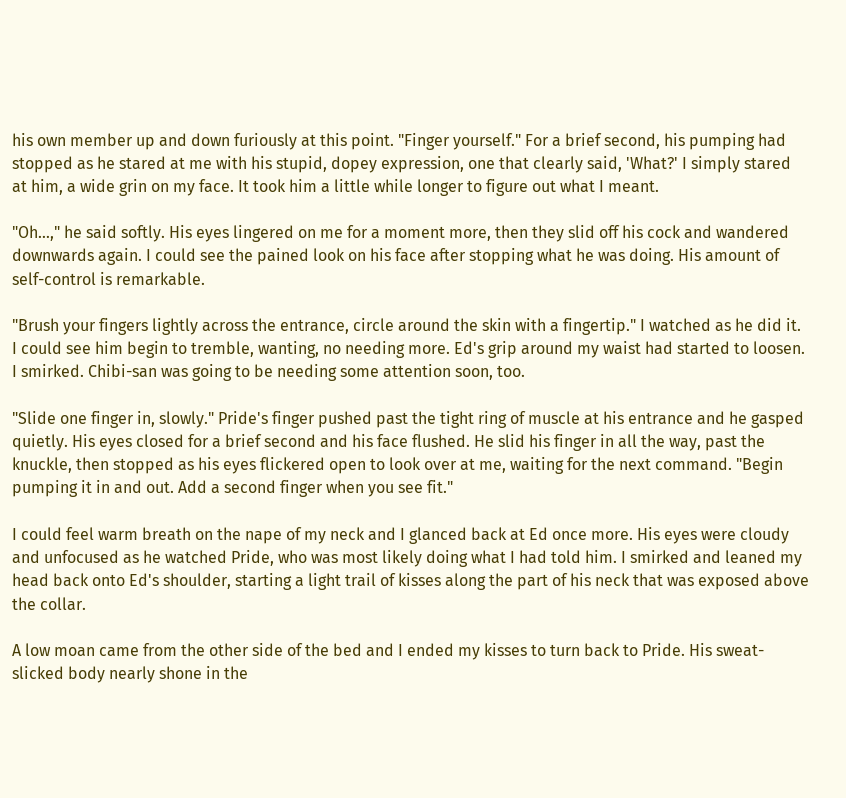his own member up and down furiously at this point. "Finger yourself." For a brief second, his pumping had stopped as he stared at me with his stupid, dopey expression, one that clearly said, 'What?' I simply stared at him, a wide grin on my face. It took him a little while longer to figure out what I meant.

"Oh…," he said softly. His eyes lingered on me for a moment more, then they slid off his cock and wandered downwards again. I could see the pained look on his face after stopping what he was doing. His amount of self-control is remarkable.

"Brush your fingers lightly across the entrance, circle around the skin with a fingertip." I watched as he did it. I could see him begin to tremble, wanting, no needing more. Ed's grip around my waist had started to loosen. I smirked. Chibi-san was going to be needing some attention soon, too.

"Slide one finger in, slowly." Pride's finger pushed past the tight ring of muscle at his entrance and he gasped quietly. His eyes closed for a brief second and his face flushed. He slid his finger in all the way, past the knuckle, then stopped as his eyes flickered open to look over at me, waiting for the next command. "Begin pumping it in and out. Add a second finger when you see fit."

I could feel warm breath on the nape of my neck and I glanced back at Ed once more. His eyes were cloudy and unfocused as he watched Pride, who was most likely doing what I had told him. I smirked and leaned my head back onto Ed's shoulder, starting a light trail of kisses along the part of his neck that was exposed above the collar.

A low moan came from the other side of the bed and I ended my kisses to turn back to Pride. His sweat-slicked body nearly shone in the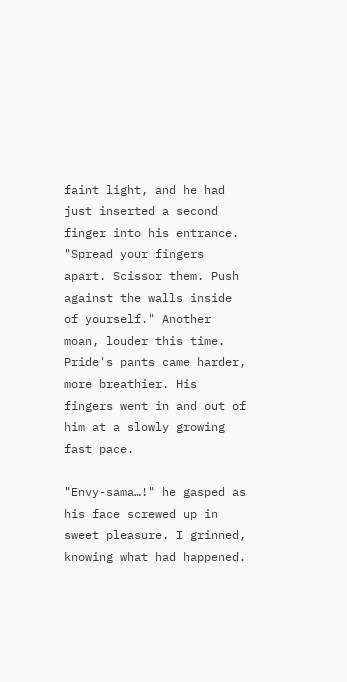faint light, and he had just inserted a second finger into his entrance. "Spread your fingers apart. Scissor them. Push against the walls inside of yourself." Another moan, louder this time. Pride's pants came harder, more breathier. His fingers went in and out of him at a slowly growing fast pace.

"Envy-sama…!" he gasped as his face screwed up in sweet pleasure. I grinned, knowing what had happened.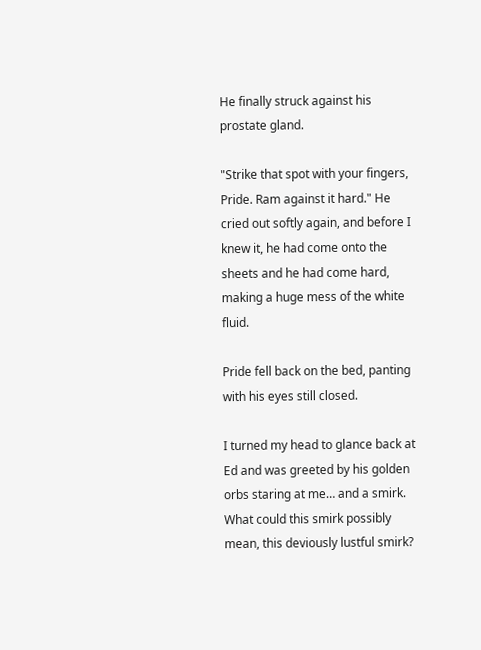He finally struck against his prostate gland.

"Strike that spot with your fingers, Pride. Ram against it hard." He cried out softly again, and before I knew it, he had come onto the sheets and he had come hard, making a huge mess of the white fluid.

Pride fell back on the bed, panting with his eyes still closed.

I turned my head to glance back at Ed and was greeted by his golden orbs staring at me… and a smirk. What could this smirk possibly mean, this deviously lustful smirk?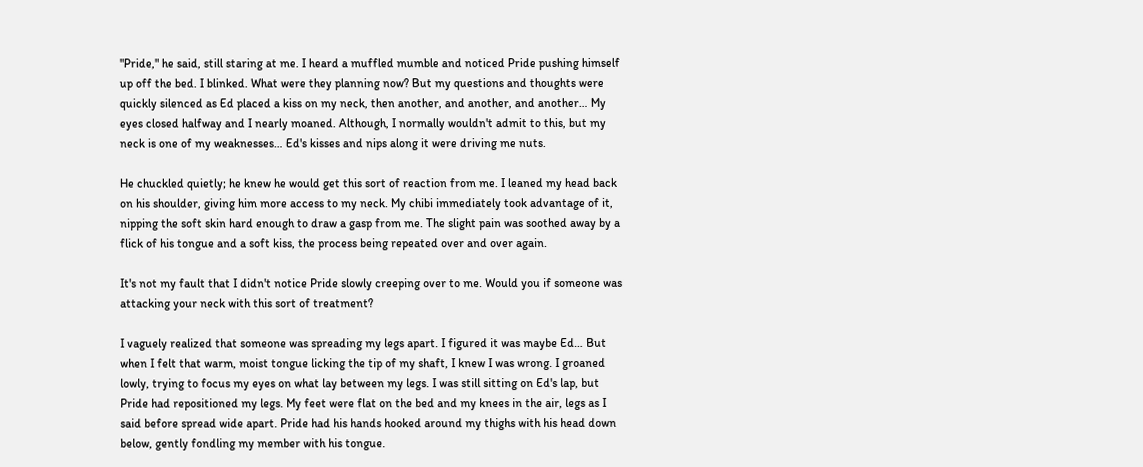"Pride," he said, still staring at me. I heard a muffled mumble and noticed Pride pushing himself up off the bed. I blinked. What were they planning now? But my questions and thoughts were quickly silenced as Ed placed a kiss on my neck, then another, and another, and another… My eyes closed halfway and I nearly moaned. Although, I normally wouldn't admit to this, but my neck is one of my weaknesses… Ed's kisses and nips along it were driving me nuts.

He chuckled quietly; he knew he would get this sort of reaction from me. I leaned my head back on his shoulder, giving him more access to my neck. My chibi immediately took advantage of it, nipping the soft skin hard enough to draw a gasp from me. The slight pain was soothed away by a flick of his tongue and a soft kiss, the process being repeated over and over again.

It's not my fault that I didn't notice Pride slowly creeping over to me. Would you if someone was attacking your neck with this sort of treatment?

I vaguely realized that someone was spreading my legs apart. I figured it was maybe Ed… But when I felt that warm, moist tongue licking the tip of my shaft, I knew I was wrong. I groaned lowly, trying to focus my eyes on what lay between my legs. I was still sitting on Ed's lap, but Pride had repositioned my legs. My feet were flat on the bed and my knees in the air, legs as I said before spread wide apart. Pride had his hands hooked around my thighs with his head down below, gently fondling my member with his tongue.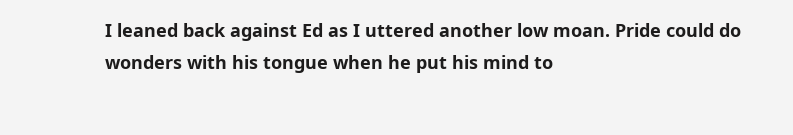I leaned back against Ed as I uttered another low moan. Pride could do wonders with his tongue when he put his mind to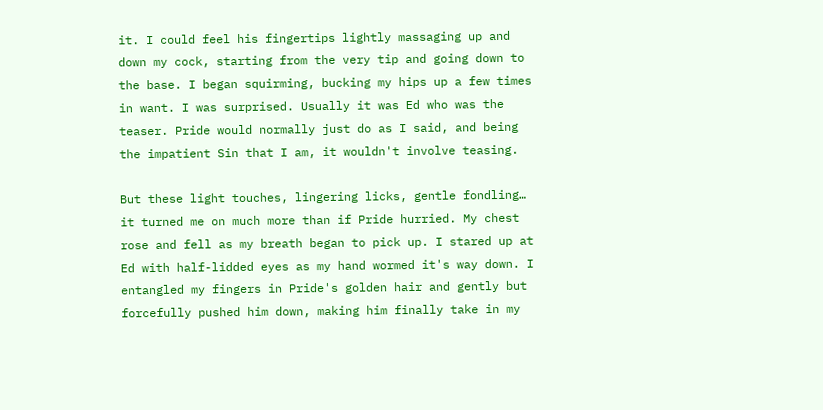it. I could feel his fingertips lightly massaging up and down my cock, starting from the very tip and going down to the base. I began squirming, bucking my hips up a few times in want. I was surprised. Usually it was Ed who was the teaser. Pride would normally just do as I said, and being the impatient Sin that I am, it wouldn't involve teasing.

But these light touches, lingering licks, gentle fondling… it turned me on much more than if Pride hurried. My chest rose and fell as my breath began to pick up. I stared up at Ed with half-lidded eyes as my hand wormed it's way down. I entangled my fingers in Pride's golden hair and gently but forcefully pushed him down, making him finally take in my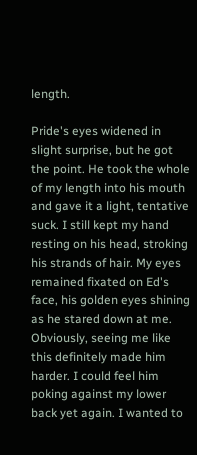length.

Pride's eyes widened in slight surprise, but he got the point. He took the whole of my length into his mouth and gave it a light, tentative suck. I still kept my hand resting on his head, stroking his strands of hair. My eyes remained fixated on Ed's face, his golden eyes shining as he stared down at me. Obviously, seeing me like this definitely made him harder. I could feel him poking against my lower back yet again. I wanted to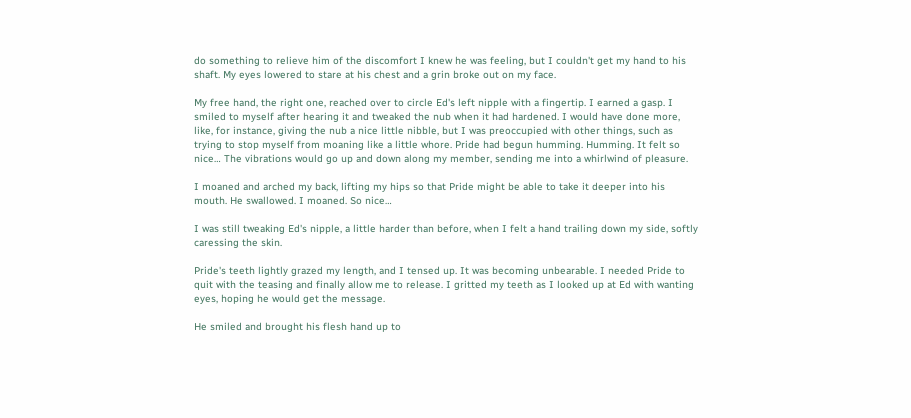do something to relieve him of the discomfort I knew he was feeling, but I couldn't get my hand to his shaft. My eyes lowered to stare at his chest and a grin broke out on my face.

My free hand, the right one, reached over to circle Ed's left nipple with a fingertip. I earned a gasp. I smiled to myself after hearing it and tweaked the nub when it had hardened. I would have done more, like, for instance, giving the nub a nice little nibble, but I was preoccupied with other things, such as trying to stop myself from moaning like a little whore. Pride had begun humming. Humming. It felt so nice… The vibrations would go up and down along my member, sending me into a whirlwind of pleasure.

I moaned and arched my back, lifting my hips so that Pride might be able to take it deeper into his mouth. He swallowed. I moaned. So nice…

I was still tweaking Ed's nipple, a little harder than before, when I felt a hand trailing down my side, softly caressing the skin.

Pride's teeth lightly grazed my length, and I tensed up. It was becoming unbearable. I needed Pride to quit with the teasing and finally allow me to release. I gritted my teeth as I looked up at Ed with wanting eyes, hoping he would get the message.

He smiled and brought his flesh hand up to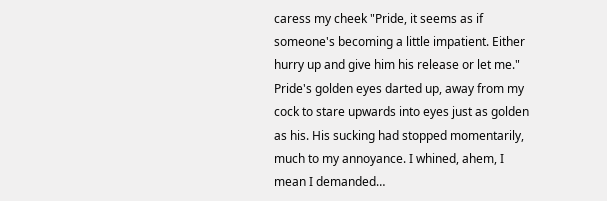caress my cheek "Pride, it seems as if someone's becoming a little impatient. Either hurry up and give him his release or let me." Pride's golden eyes darted up, away from my cock to stare upwards into eyes just as golden as his. His sucking had stopped momentarily, much to my annoyance. I whined, ahem, I mean I demanded…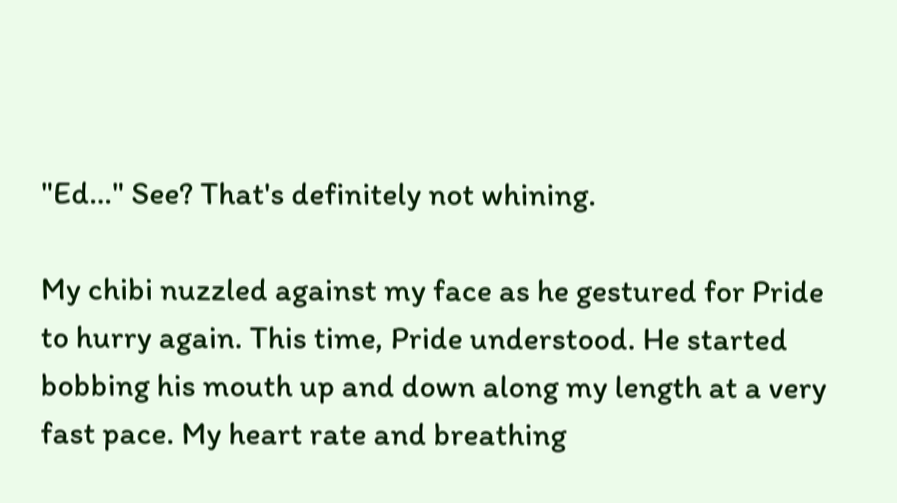"Ed…" See? That's definitely not whining.

My chibi nuzzled against my face as he gestured for Pride to hurry again. This time, Pride understood. He started bobbing his mouth up and down along my length at a very fast pace. My heart rate and breathing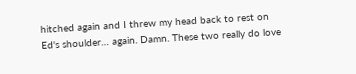hitched again and I threw my head back to rest on Ed's shoulder… again. Damn. These two really do love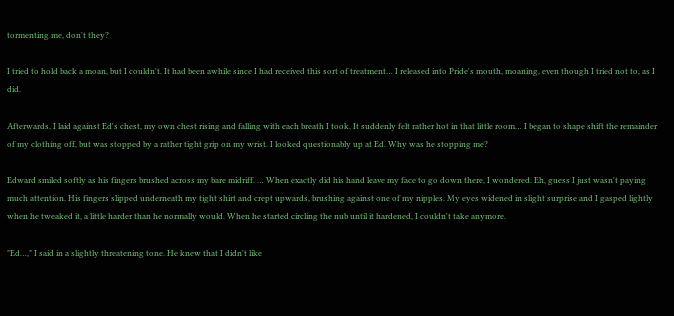tormenting me, don't they?

I tried to hold back a moan, but I couldn't. It had been awhile since I had received this sort of treatment… I released into Pride's mouth, moaning, even though I tried not to, as I did.

Afterwards, I laid against Ed's chest, my own chest rising and falling with each breath I took. It suddenly felt rather hot in that little room… I began to shape shift the remainder of my clothing off, but was stopped by a rather tight grip on my wrist. I looked questionably up at Ed. Why was he stopping me?

Edward smiled softly as his fingers brushed across my bare midriff. … When exactly did his hand leave my face to go down there, I wondered. Eh, guess I just wasn't paying much attention. His fingers slipped underneath my tight shirt and crept upwards, brushing against one of my nipples. My eyes widened in slight surprise and I gasped lightly when he tweaked it, a little harder than he normally would. When he started circling the nub until it hardened, I couldn't take anymore.

"Ed…," I said in a slightly threatening tone. He knew that I didn't like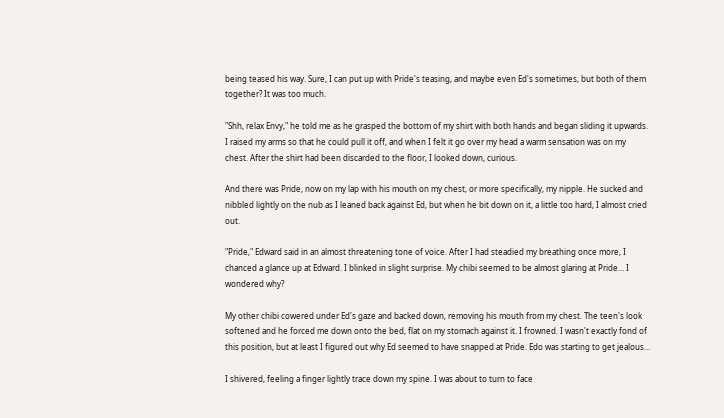being teased his way. Sure, I can put up with Pride's teasing, and maybe even Ed's sometimes, but both of them together? It was too much.

"Shh, relax Envy," he told me as he grasped the bottom of my shirt with both hands and began sliding it upwards. I raised my arms so that he could pull it off, and when I felt it go over my head a warm sensation was on my chest. After the shirt had been discarded to the floor, I looked down, curious.

And there was Pride, now on my lap with his mouth on my chest, or more specifically, my nipple. He sucked and nibbled lightly on the nub as I leaned back against Ed, but when he bit down on it, a little too hard, I almost cried out.

"Pride," Edward said in an almost threatening tone of voice. After I had steadied my breathing once more, I chanced a glance up at Edward. I blinked in slight surprise. My chibi seemed to be almost glaring at Pride… I wondered why?

My other chibi cowered under Ed's gaze and backed down, removing his mouth from my chest. The teen's look softened and he forced me down onto the bed, flat on my stomach against it. I frowned. I wasn't exactly fond of this position, but at least I figured out why Ed seemed to have snapped at Pride. Edo was starting to get jealous…

I shivered, feeling a finger lightly trace down my spine. I was about to turn to face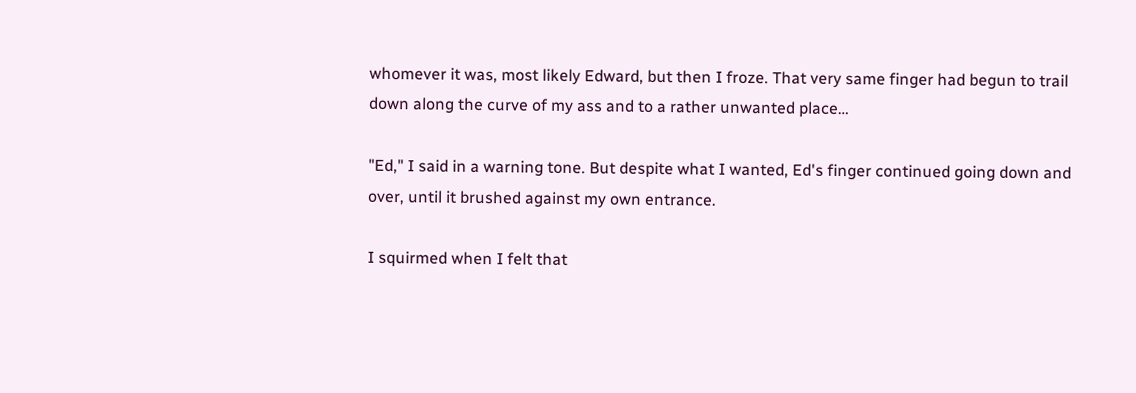whomever it was, most likely Edward, but then I froze. That very same finger had begun to trail down along the curve of my ass and to a rather unwanted place…

"Ed," I said in a warning tone. But despite what I wanted, Ed's finger continued going down and over, until it brushed against my own entrance.

I squirmed when I felt that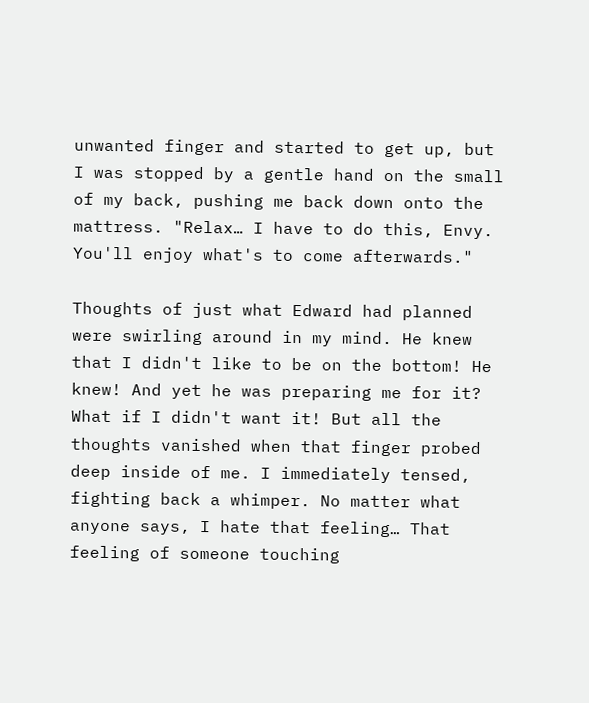unwanted finger and started to get up, but I was stopped by a gentle hand on the small of my back, pushing me back down onto the mattress. "Relax… I have to do this, Envy. You'll enjoy what's to come afterwards."

Thoughts of just what Edward had planned were swirling around in my mind. He knew that I didn't like to be on the bottom! He knew! And yet he was preparing me for it? What if I didn't want it! But all the thoughts vanished when that finger probed deep inside of me. I immediately tensed, fighting back a whimper. No matter what anyone says, I hate that feeling… That feeling of someone touching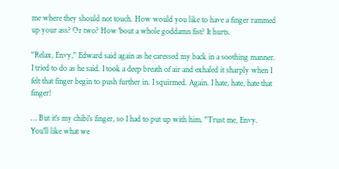me where they should not touch. How would you like to have a finger rammed up your ass? Or two? How 'bout a whole goddamn fist? It hurts.

"Relax, Envy," Edward said again as he caressed my back in a soothing manner. I tried to do as he said. I took a deep breath of air and exhaled it sharply when I felt that finger begin to push further in. I squirmed. Again. I hate, hate, hate that finger!

… But it's my chibi's finger, so I had to put up with him. "Trust me, Envy. You'll like what we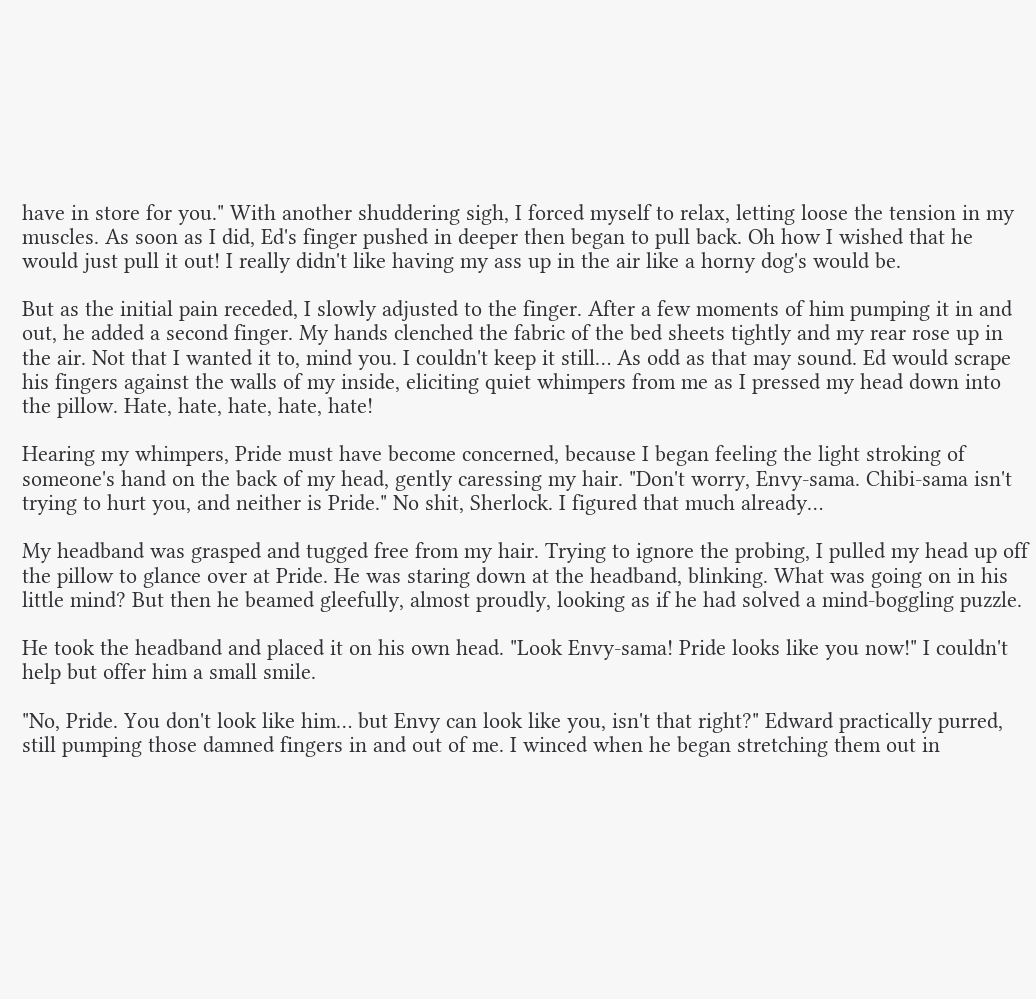have in store for you." With another shuddering sigh, I forced myself to relax, letting loose the tension in my muscles. As soon as I did, Ed's finger pushed in deeper then began to pull back. Oh how I wished that he would just pull it out! I really didn't like having my ass up in the air like a horny dog's would be.

But as the initial pain receded, I slowly adjusted to the finger. After a few moments of him pumping it in and out, he added a second finger. My hands clenched the fabric of the bed sheets tightly and my rear rose up in the air. Not that I wanted it to, mind you. I couldn't keep it still… As odd as that may sound. Ed would scrape his fingers against the walls of my inside, eliciting quiet whimpers from me as I pressed my head down into the pillow. Hate, hate, hate, hate, hate!

Hearing my whimpers, Pride must have become concerned, because I began feeling the light stroking of someone's hand on the back of my head, gently caressing my hair. "Don't worry, Envy-sama. Chibi-sama isn't trying to hurt you, and neither is Pride." No shit, Sherlock. I figured that much already…

My headband was grasped and tugged free from my hair. Trying to ignore the probing, I pulled my head up off the pillow to glance over at Pride. He was staring down at the headband, blinking. What was going on in his little mind? But then he beamed gleefully, almost proudly, looking as if he had solved a mind-boggling puzzle.

He took the headband and placed it on his own head. "Look Envy-sama! Pride looks like you now!" I couldn't help but offer him a small smile.

"No, Pride. You don't look like him… but Envy can look like you, isn't that right?" Edward practically purred, still pumping those damned fingers in and out of me. I winced when he began stretching them out in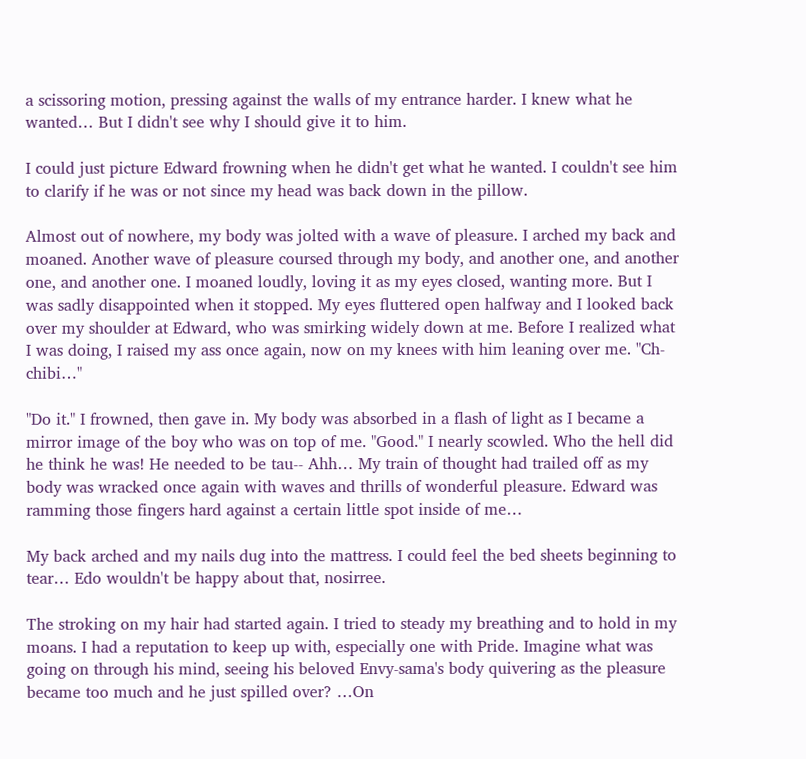a scissoring motion, pressing against the walls of my entrance harder. I knew what he wanted… But I didn't see why I should give it to him.

I could just picture Edward frowning when he didn't get what he wanted. I couldn't see him to clarify if he was or not since my head was back down in the pillow.

Almost out of nowhere, my body was jolted with a wave of pleasure. I arched my back and moaned. Another wave of pleasure coursed through my body, and another one, and another one, and another one. I moaned loudly, loving it as my eyes closed, wanting more. But I was sadly disappointed when it stopped. My eyes fluttered open halfway and I looked back over my shoulder at Edward, who was smirking widely down at me. Before I realized what I was doing, I raised my ass once again, now on my knees with him leaning over me. "Ch-chibi…"

"Do it." I frowned, then gave in. My body was absorbed in a flash of light as I became a mirror image of the boy who was on top of me. "Good." I nearly scowled. Who the hell did he think he was! He needed to be tau-- Ahh… My train of thought had trailed off as my body was wracked once again with waves and thrills of wonderful pleasure. Edward was ramming those fingers hard against a certain little spot inside of me…

My back arched and my nails dug into the mattress. I could feel the bed sheets beginning to tear… Edo wouldn't be happy about that, nosirree.

The stroking on my hair had started again. I tried to steady my breathing and to hold in my moans. I had a reputation to keep up with, especially one with Pride. Imagine what was going on through his mind, seeing his beloved Envy-sama's body quivering as the pleasure became too much and he just spilled over? …On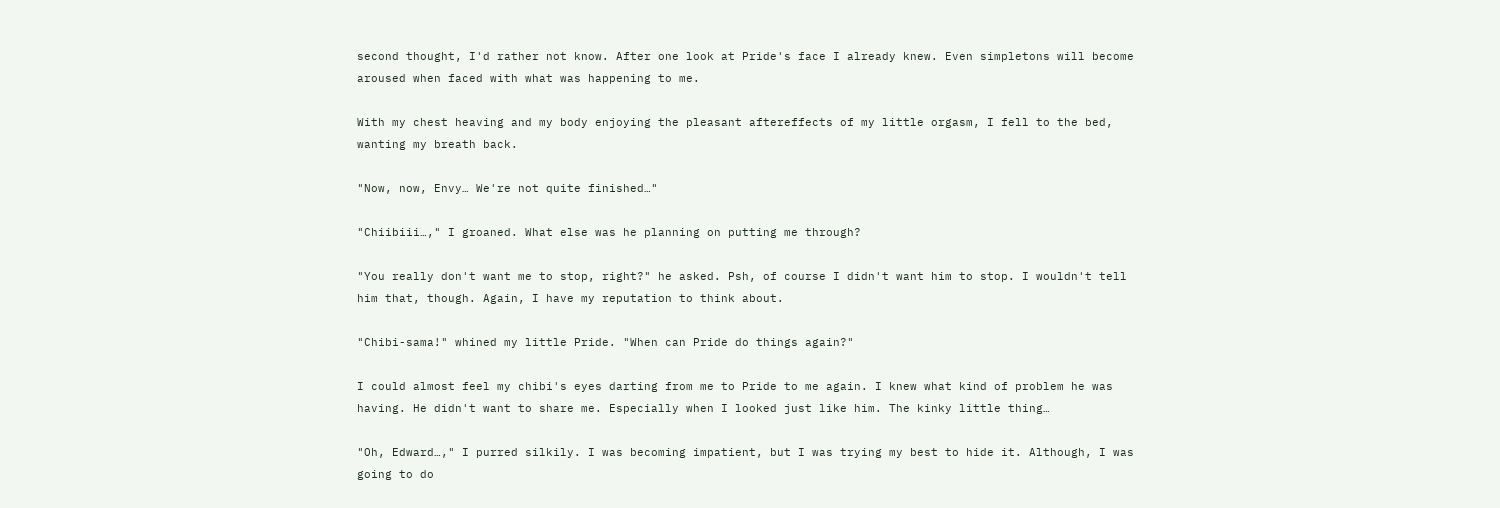second thought, I'd rather not know. After one look at Pride's face I already knew. Even simpletons will become aroused when faced with what was happening to me.

With my chest heaving and my body enjoying the pleasant aftereffects of my little orgasm, I fell to the bed, wanting my breath back.

"Now, now, Envy… We're not quite finished…"

"Chiibiii…," I groaned. What else was he planning on putting me through?

"You really don't want me to stop, right?" he asked. Psh, of course I didn't want him to stop. I wouldn't tell him that, though. Again, I have my reputation to think about.

"Chibi-sama!" whined my little Pride. "When can Pride do things again?"

I could almost feel my chibi's eyes darting from me to Pride to me again. I knew what kind of problem he was having. He didn't want to share me. Especially when I looked just like him. The kinky little thing…

"Oh, Edward…," I purred silkily. I was becoming impatient, but I was trying my best to hide it. Although, I was going to do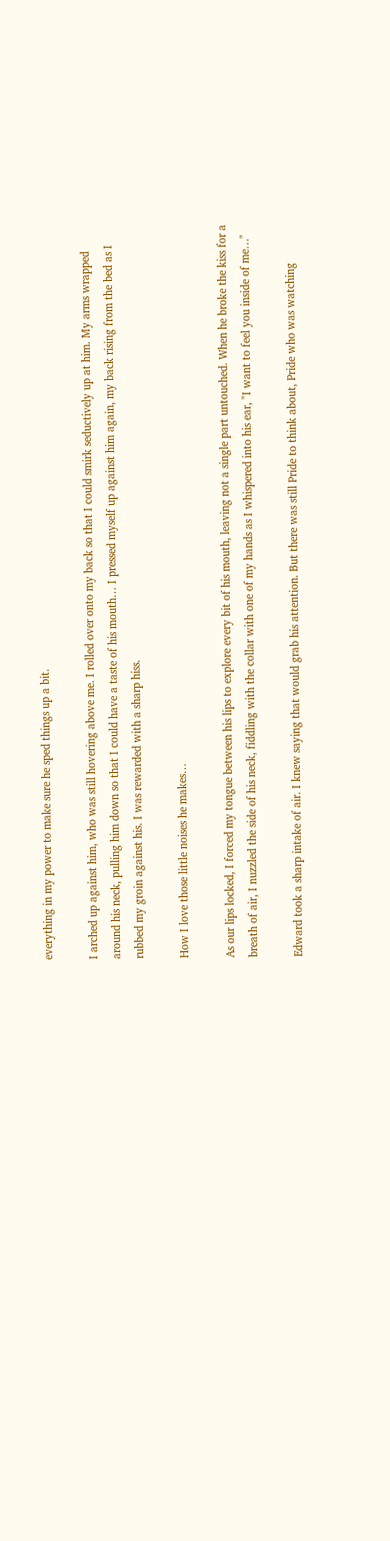everything in my power to make sure he sped things up a bit.

I arched up against him, who was still hovering above me. I rolled over onto my back so that I could smirk seductively up at him. My arms wrapped around his neck, pulling him down so that I could have a taste of his mouth… I pressed myself up against him again, my back rising from the bed as I rubbed my groin against his. I was rewarded with a sharp hiss.

How I love those little noises he makes…

As our lips locked, I forced my tongue between his lips to explore every bit of his mouth, leaving not a single part untouched. When he broke the kiss for a breath of air, I nuzzled the side of his neck, fiddling with the collar with one of my hands as I whispered into his ear, "I want to feel you inside of me…"

Edward took a sharp intake of air. I knew saying that would grab his attention. But there was still Pride to think about, Pride who was watching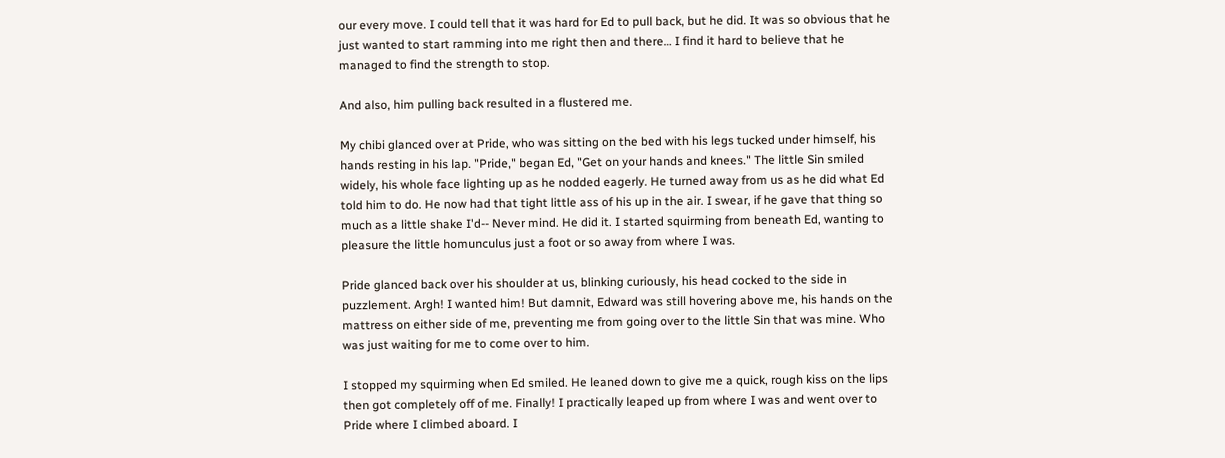our every move. I could tell that it was hard for Ed to pull back, but he did. It was so obvious that he just wanted to start ramming into me right then and there… I find it hard to believe that he managed to find the strength to stop.

And also, him pulling back resulted in a flustered me.

My chibi glanced over at Pride, who was sitting on the bed with his legs tucked under himself, his hands resting in his lap. "Pride," began Ed, "Get on your hands and knees." The little Sin smiled widely, his whole face lighting up as he nodded eagerly. He turned away from us as he did what Ed told him to do. He now had that tight little ass of his up in the air. I swear, if he gave that thing so much as a little shake I'd-- Never mind. He did it. I started squirming from beneath Ed, wanting to pleasure the little homunculus just a foot or so away from where I was.

Pride glanced back over his shoulder at us, blinking curiously, his head cocked to the side in puzzlement. Argh! I wanted him! But damnit, Edward was still hovering above me, his hands on the mattress on either side of me, preventing me from going over to the little Sin that was mine. Who was just waiting for me to come over to him.

I stopped my squirming when Ed smiled. He leaned down to give me a quick, rough kiss on the lips then got completely off of me. Finally! I practically leaped up from where I was and went over to Pride where I climbed aboard. I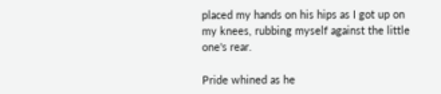placed my hands on his hips as I got up on my knees, rubbing myself against the little one's rear.

Pride whined as he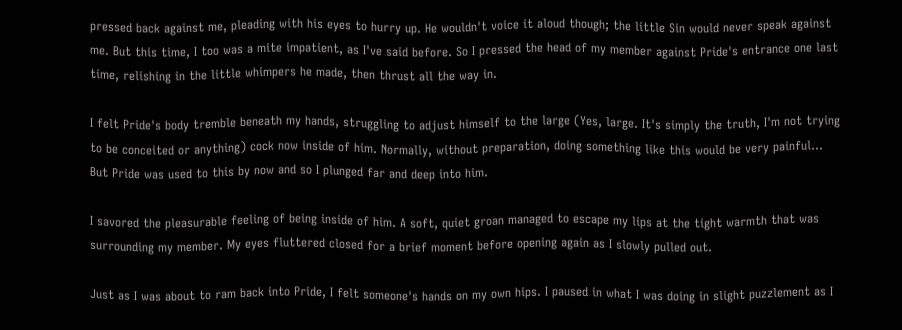pressed back against me, pleading with his eyes to hurry up. He wouldn't voice it aloud though; the little Sin would never speak against me. But this time, I too was a mite impatient, as I've said before. So I pressed the head of my member against Pride's entrance one last time, relishing in the little whimpers he made, then thrust all the way in.

I felt Pride's body tremble beneath my hands, struggling to adjust himself to the large (Yes, large. It's simply the truth, I'm not trying to be conceited or anything) cock now inside of him. Normally, without preparation, doing something like this would be very painful… But Pride was used to this by now and so I plunged far and deep into him.

I savored the pleasurable feeling of being inside of him. A soft, quiet groan managed to escape my lips at the tight warmth that was surrounding my member. My eyes fluttered closed for a brief moment before opening again as I slowly pulled out.

Just as I was about to ram back into Pride, I felt someone's hands on my own hips. I paused in what I was doing in slight puzzlement as I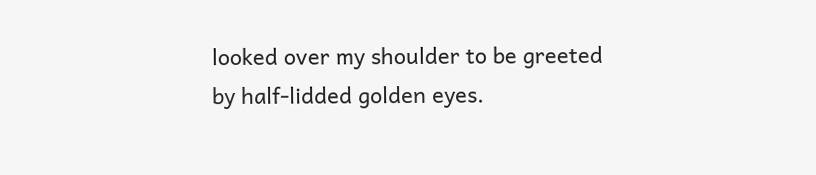looked over my shoulder to be greeted by half-lidded golden eyes.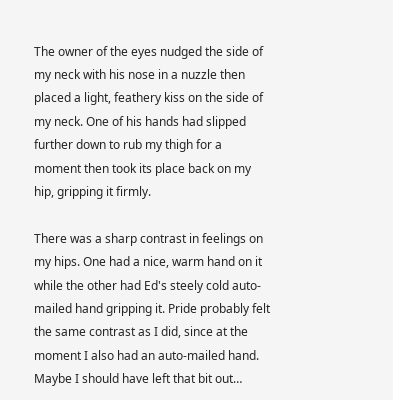The owner of the eyes nudged the side of my neck with his nose in a nuzzle then placed a light, feathery kiss on the side of my neck. One of his hands had slipped further down to rub my thigh for a moment then took its place back on my hip, gripping it firmly.

There was a sharp contrast in feelings on my hips. One had a nice, warm hand on it while the other had Ed's steely cold auto-mailed hand gripping it. Pride probably felt the same contrast as I did, since at the moment I also had an auto-mailed hand. Maybe I should have left that bit out…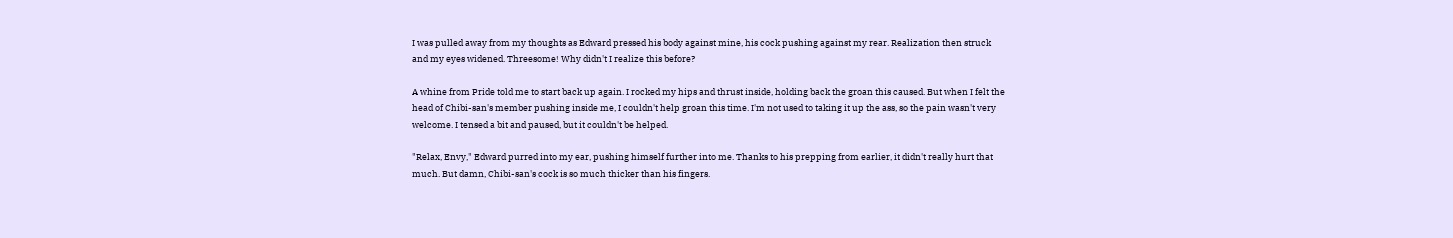I was pulled away from my thoughts as Edward pressed his body against mine, his cock pushing against my rear. Realization then struck and my eyes widened. Threesome! Why didn't I realize this before?

A whine from Pride told me to start back up again. I rocked my hips and thrust inside, holding back the groan this caused. But when I felt the head of Chibi-san's member pushing inside me, I couldn't help groan this time. I'm not used to taking it up the ass, so the pain wasn't very welcome. I tensed a bit and paused, but it couldn't be helped.

"Relax, Envy," Edward purred into my ear, pushing himself further into me. Thanks to his prepping from earlier, it didn't really hurt that much. But damn, Chibi-san's cock is so much thicker than his fingers.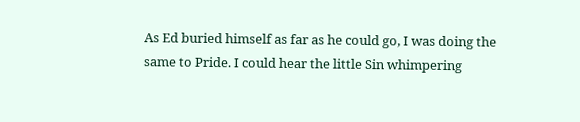As Ed buried himself as far as he could go, I was doing the same to Pride. I could hear the little Sin whimpering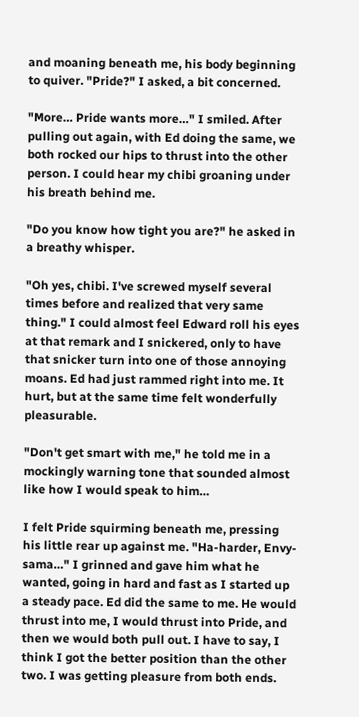and moaning beneath me, his body beginning to quiver. "Pride?" I asked, a bit concerned.

"More… Pride wants more…" I smiled. After pulling out again, with Ed doing the same, we both rocked our hips to thrust into the other person. I could hear my chibi groaning under his breath behind me.

"Do you know how tight you are?" he asked in a breathy whisper.

"Oh yes, chibi. I've screwed myself several times before and realized that very same thing." I could almost feel Edward roll his eyes at that remark and I snickered, only to have that snicker turn into one of those annoying moans. Ed had just rammed right into me. It hurt, but at the same time felt wonderfully pleasurable.

"Don't get smart with me," he told me in a mockingly warning tone that sounded almost like how I would speak to him…

I felt Pride squirming beneath me, pressing his little rear up against me. "Ha-harder, Envy-sama…" I grinned and gave him what he wanted, going in hard and fast as I started up a steady pace. Ed did the same to me. He would thrust into me, I would thrust into Pride, and then we would both pull out. I have to say, I think I got the better position than the other two. I was getting pleasure from both ends.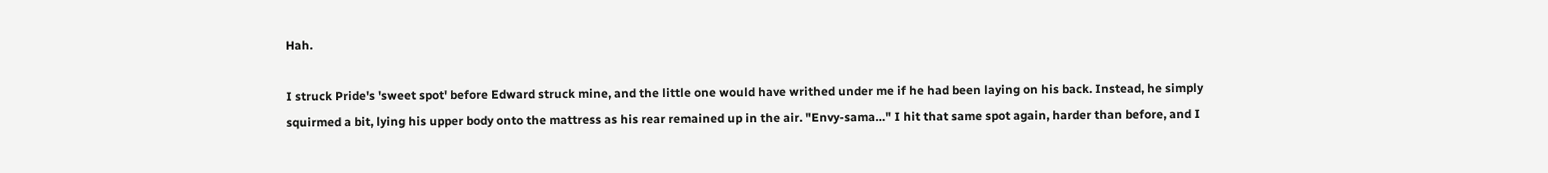Hah.

I struck Pride's 'sweet spot' before Edward struck mine, and the little one would have writhed under me if he had been laying on his back. Instead, he simply squirmed a bit, lying his upper body onto the mattress as his rear remained up in the air. "Envy-sama…" I hit that same spot again, harder than before, and I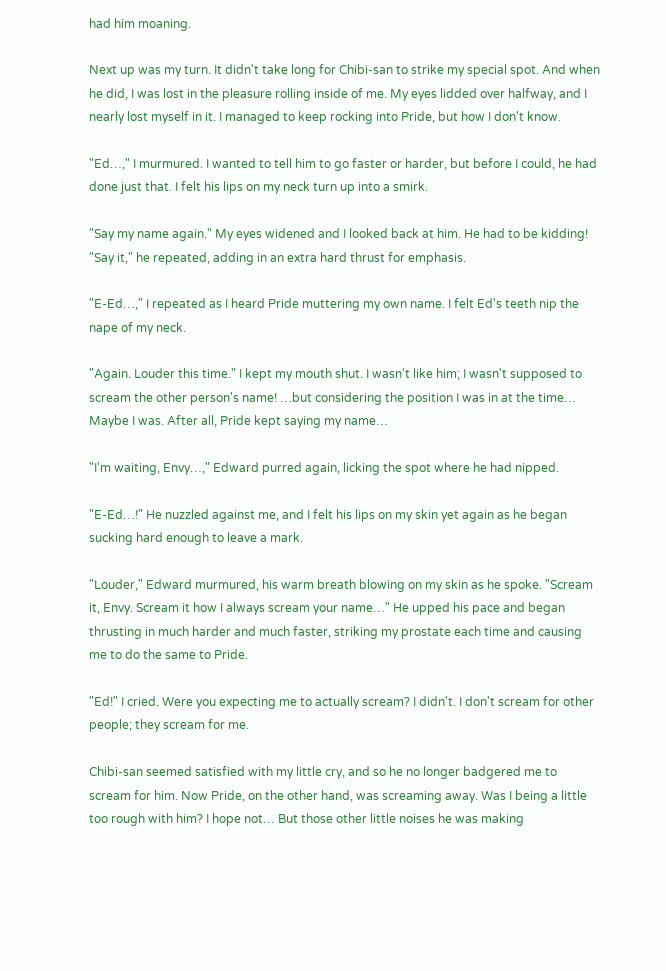had him moaning.

Next up was my turn. It didn't take long for Chibi-san to strike my special spot. And when he did, I was lost in the pleasure rolling inside of me. My eyes lidded over halfway, and I nearly lost myself in it. I managed to keep rocking into Pride, but how I don't know.

"Ed…," I murmured. I wanted to tell him to go faster or harder, but before I could, he had done just that. I felt his lips on my neck turn up into a smirk.

"Say my name again." My eyes widened and I looked back at him. He had to be kidding! "Say it," he repeated, adding in an extra hard thrust for emphasis.

"E-Ed…," I repeated as I heard Pride muttering my own name. I felt Ed's teeth nip the nape of my neck.

"Again. Louder this time." I kept my mouth shut. I wasn't like him; I wasn't supposed to scream the other person's name! …but considering the position I was in at the time… Maybe I was. After all, Pride kept saying my name…

"I'm waiting, Envy…," Edward purred again, licking the spot where he had nipped.

"E-Ed…!" He nuzzled against me, and I felt his lips on my skin yet again as he began sucking hard enough to leave a mark.

"Louder," Edward murmured, his warm breath blowing on my skin as he spoke. "Scream it, Envy. Scream it how I always scream your name…" He upped his pace and began thrusting in much harder and much faster, striking my prostate each time and causing me to do the same to Pride.

"Ed!" I cried. Were you expecting me to actually scream? I didn't. I don't scream for other people; they scream for me.

Chibi-san seemed satisfied with my little cry, and so he no longer badgered me to scream for him. Now Pride, on the other hand, was screaming away. Was I being a little too rough with him? I hope not… But those other little noises he was making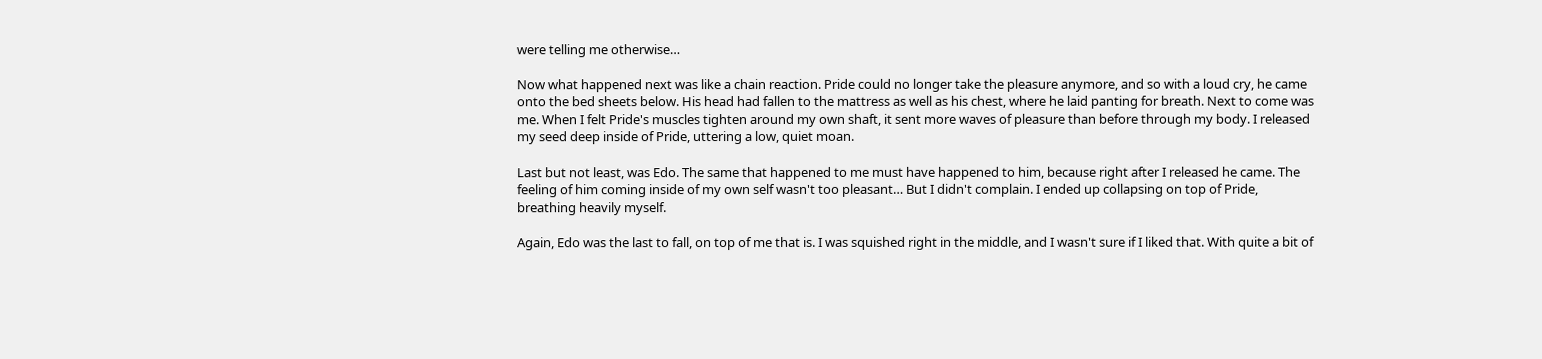were telling me otherwise…

Now what happened next was like a chain reaction. Pride could no longer take the pleasure anymore, and so with a loud cry, he came onto the bed sheets below. His head had fallen to the mattress as well as his chest, where he laid panting for breath. Next to come was me. When I felt Pride's muscles tighten around my own shaft, it sent more waves of pleasure than before through my body. I released my seed deep inside of Pride, uttering a low, quiet moan.

Last but not least, was Edo. The same that happened to me must have happened to him, because right after I released he came. The feeling of him coming inside of my own self wasn't too pleasant… But I didn't complain. I ended up collapsing on top of Pride, breathing heavily myself.

Again, Edo was the last to fall, on top of me that is. I was squished right in the middle, and I wasn't sure if I liked that. With quite a bit of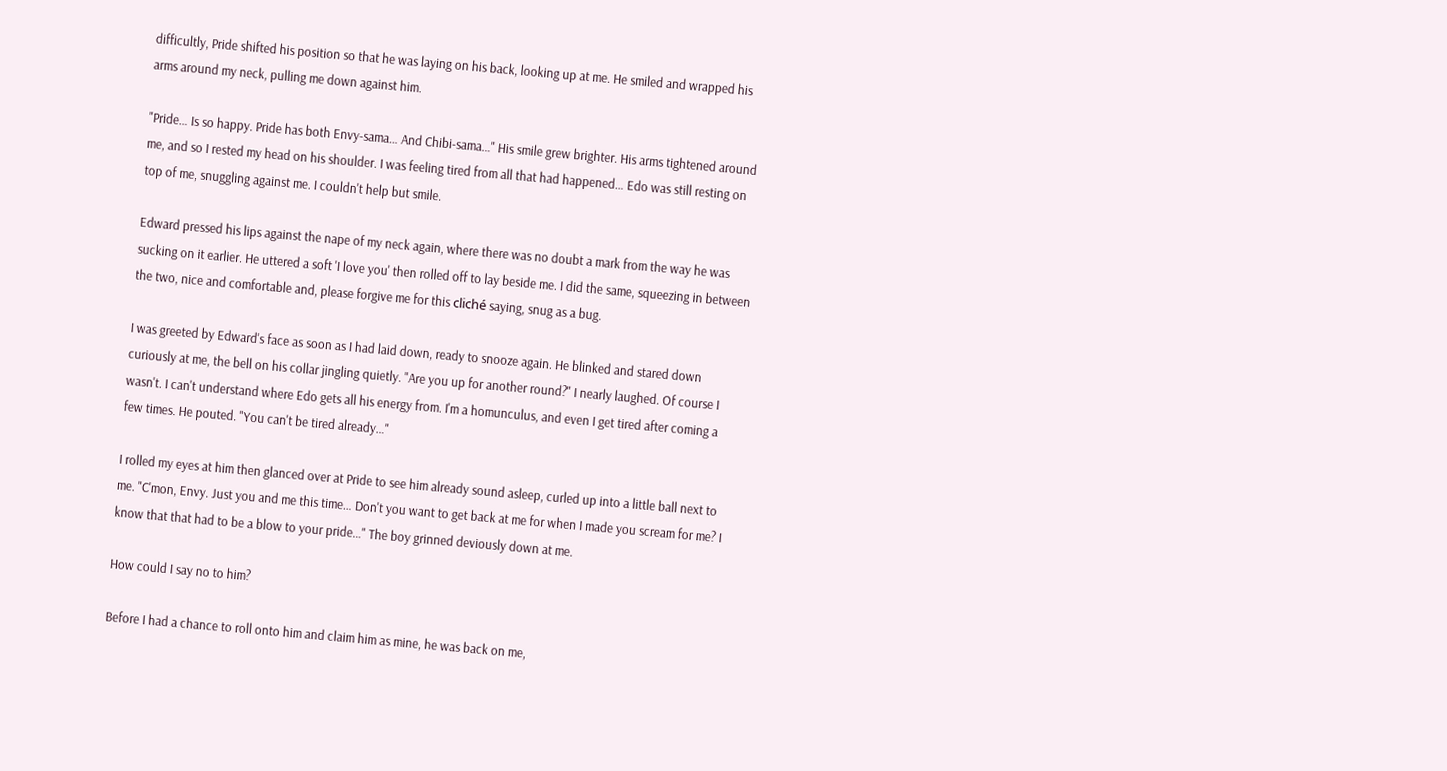difficultly, Pride shifted his position so that he was laying on his back, looking up at me. He smiled and wrapped his arms around my neck, pulling me down against him.

"Pride… Is so happy. Pride has both Envy-sama… And Chibi-sama…" His smile grew brighter. His arms tightened around me, and so I rested my head on his shoulder. I was feeling tired from all that had happened… Edo was still resting on top of me, snuggling against me. I couldn't help but smile.

Edward pressed his lips against the nape of my neck again, where there was no doubt a mark from the way he was sucking on it earlier. He uttered a soft 'I love you' then rolled off to lay beside me. I did the same, squeezing in between the two, nice and comfortable and, please forgive me for this cliché saying, snug as a bug.

I was greeted by Edward's face as soon as I had laid down, ready to snooze again. He blinked and stared down curiously at me, the bell on his collar jingling quietly. "Are you up for another round?" I nearly laughed. Of course I wasn't. I can't understand where Edo gets all his energy from. I'm a homunculus, and even I get tired after coming a few times. He pouted. "You can't be tired already…"

I rolled my eyes at him then glanced over at Pride to see him already sound asleep, curled up into a little ball next to me. "C'mon, Envy. Just you and me this time… Don't you want to get back at me for when I made you scream for me? I know that that had to be a blow to your pride…" The boy grinned deviously down at me.

How could I say no to him?

Before I had a chance to roll onto him and claim him as mine, he was back on me,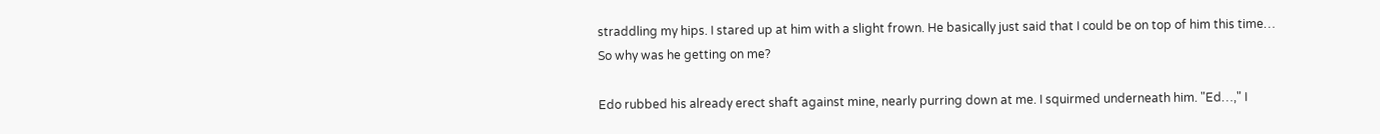straddling my hips. I stared up at him with a slight frown. He basically just said that I could be on top of him this time… So why was he getting on me?

Edo rubbed his already erect shaft against mine, nearly purring down at me. I squirmed underneath him. "Ed…," I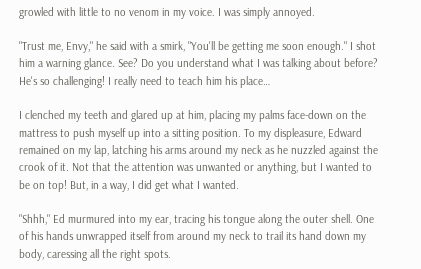growled with little to no venom in my voice. I was simply annoyed.

"Trust me, Envy," he said with a smirk, "You'll be getting me soon enough." I shot him a warning glance. See? Do you understand what I was talking about before? He's so challenging! I really need to teach him his place…

I clenched my teeth and glared up at him, placing my palms face-down on the mattress to push myself up into a sitting position. To my displeasure, Edward remained on my lap, latching his arms around my neck as he nuzzled against the crook of it. Not that the attention was unwanted or anything, but I wanted to be on top! But, in a way, I did get what I wanted.

"Shhh," Ed murmured into my ear, tracing his tongue along the outer shell. One of his hands unwrapped itself from around my neck to trail its hand down my body, caressing all the right spots.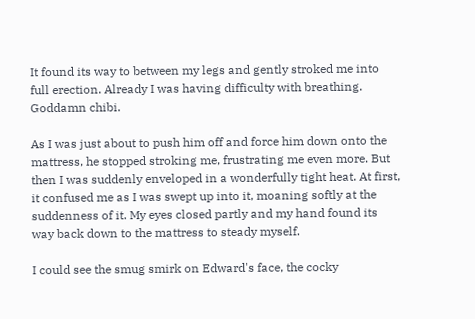It found its way to between my legs and gently stroked me into full erection. Already I was having difficulty with breathing. Goddamn chibi.

As I was just about to push him off and force him down onto the mattress, he stopped stroking me, frustrating me even more. But then I was suddenly enveloped in a wonderfully tight heat. At first, it confused me as I was swept up into it, moaning softly at the suddenness of it. My eyes closed partly and my hand found its way back down to the mattress to steady myself.

I could see the smug smirk on Edward's face, the cocky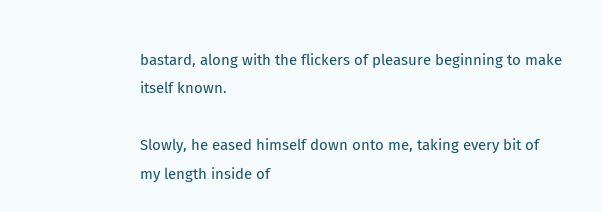bastard, along with the flickers of pleasure beginning to make itself known.

Slowly, he eased himself down onto me, taking every bit of my length inside of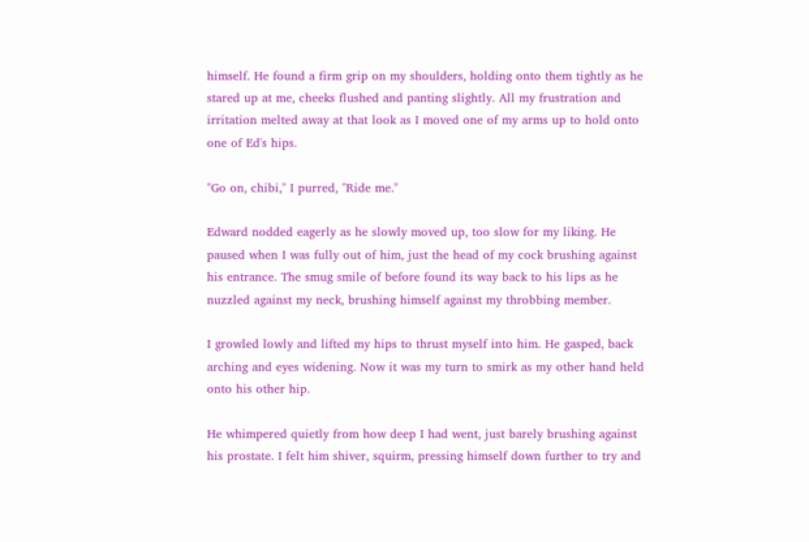himself. He found a firm grip on my shoulders, holding onto them tightly as he stared up at me, cheeks flushed and panting slightly. All my frustration and irritation melted away at that look as I moved one of my arms up to hold onto one of Ed's hips.

"Go on, chibi," I purred, "Ride me."

Edward nodded eagerly as he slowly moved up, too slow for my liking. He paused when I was fully out of him, just the head of my cock brushing against his entrance. The smug smile of before found its way back to his lips as he nuzzled against my neck, brushing himself against my throbbing member.

I growled lowly and lifted my hips to thrust myself into him. He gasped, back arching and eyes widening. Now it was my turn to smirk as my other hand held onto his other hip.

He whimpered quietly from how deep I had went, just barely brushing against his prostate. I felt him shiver, squirm, pressing himself down further to try and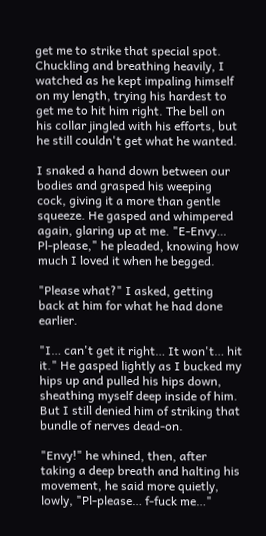get me to strike that special spot. Chuckling and breathing heavily, I watched as he kept impaling himself on my length, trying his hardest to get me to hit him right. The bell on his collar jingled with his efforts, but he still couldn't get what he wanted.

I snaked a hand down between our bodies and grasped his weeping cock, giving it a more than gentle squeeze. He gasped and whimpered again, glaring up at me. "E-Envy… Pl-please," he pleaded, knowing how much I loved it when he begged.

"Please what?" I asked, getting back at him for what he had done earlier.

"I… can't get it right… It won't… hit it." He gasped lightly as I bucked my hips up and pulled his hips down, sheathing myself deep inside of him. But I still denied him of striking that bundle of nerves dead-on.

"Envy!" he whined, then, after taking a deep breath and halting his movement, he said more quietly, lowly, "Pl-please… f-fuck me…"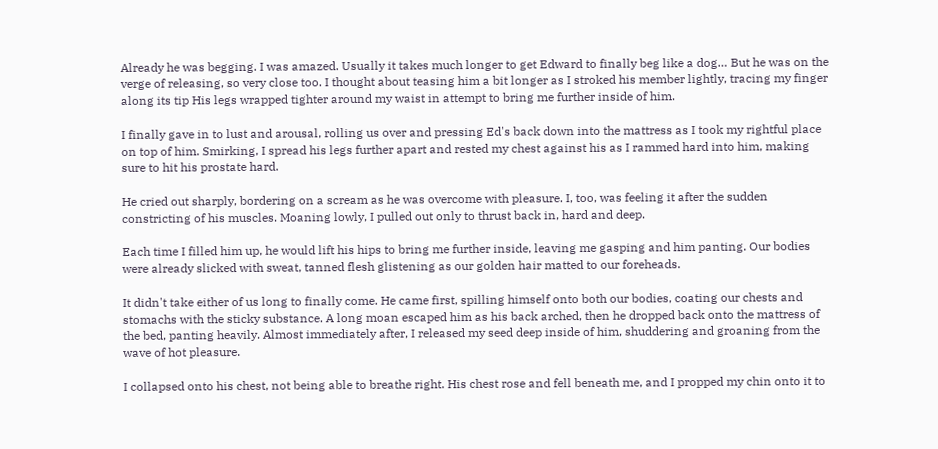Already he was begging. I was amazed. Usually it takes much longer to get Edward to finally beg like a dog… But he was on the verge of releasing, so very close too. I thought about teasing him a bit longer as I stroked his member lightly, tracing my finger along its tip His legs wrapped tighter around my waist in attempt to bring me further inside of him.

I finally gave in to lust and arousal, rolling us over and pressing Ed's back down into the mattress as I took my rightful place on top of him. Smirking, I spread his legs further apart and rested my chest against his as I rammed hard into him, making sure to hit his prostate hard.

He cried out sharply, bordering on a scream as he was overcome with pleasure. I, too, was feeling it after the sudden constricting of his muscles. Moaning lowly, I pulled out only to thrust back in, hard and deep.

Each time I filled him up, he would lift his hips to bring me further inside, leaving me gasping and him panting. Our bodies were already slicked with sweat, tanned flesh glistening as our golden hair matted to our foreheads.

It didn't take either of us long to finally come. He came first, spilling himself onto both our bodies, coating our chests and stomachs with the sticky substance. A long moan escaped him as his back arched, then he dropped back onto the mattress of the bed, panting heavily. Almost immediately after, I released my seed deep inside of him, shuddering and groaning from the wave of hot pleasure.

I collapsed onto his chest, not being able to breathe right. His chest rose and fell beneath me, and I propped my chin onto it to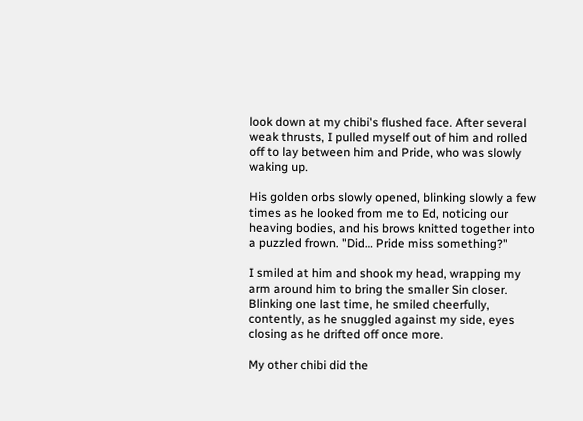look down at my chibi's flushed face. After several weak thrusts, I pulled myself out of him and rolled off to lay between him and Pride, who was slowly waking up.

His golden orbs slowly opened, blinking slowly a few times as he looked from me to Ed, noticing our heaving bodies, and his brows knitted together into a puzzled frown. "Did… Pride miss something?"

I smiled at him and shook my head, wrapping my arm around him to bring the smaller Sin closer. Blinking one last time, he smiled cheerfully, contently, as he snuggled against my side, eyes closing as he drifted off once more.

My other chibi did the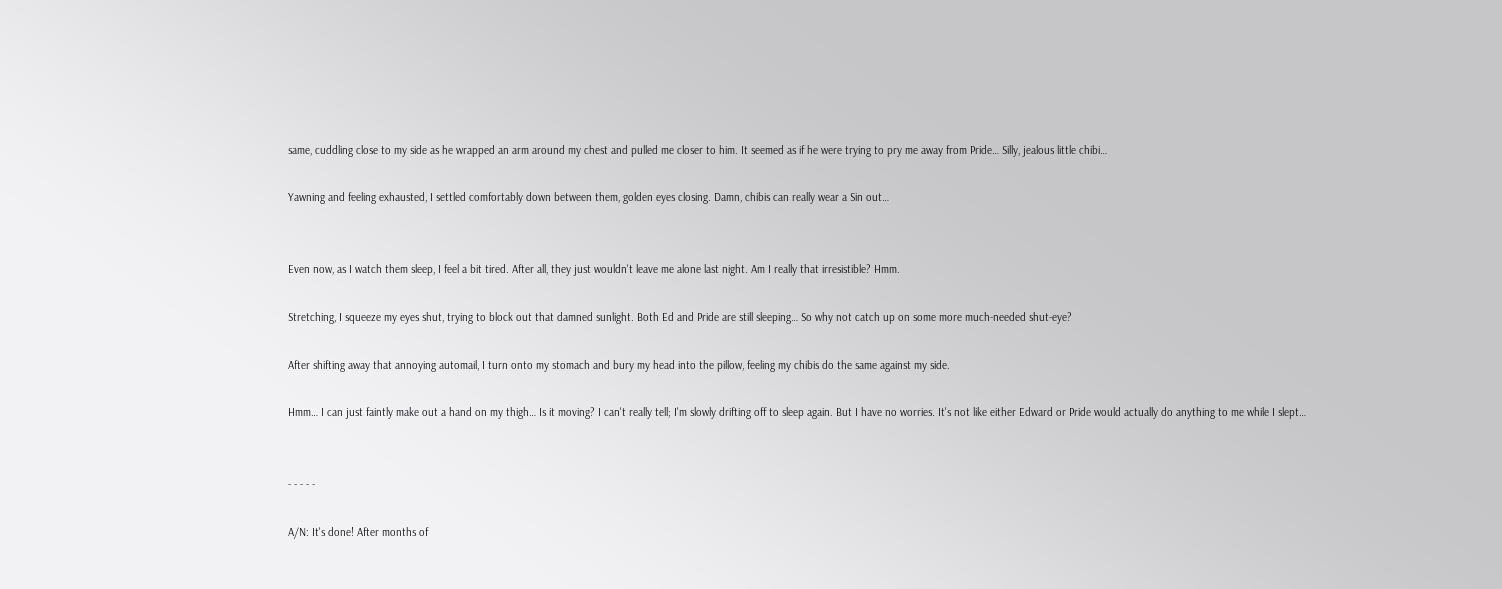same, cuddling close to my side as he wrapped an arm around my chest and pulled me closer to him. It seemed as if he were trying to pry me away from Pride… Silly, jealous little chibi…

Yawning and feeling exhausted, I settled comfortably down between them, golden eyes closing. Damn, chibis can really wear a Sin out…


Even now, as I watch them sleep, I feel a bit tired. After all, they just wouldn't leave me alone last night. Am I really that irresistible? Hmm.

Stretching, I squeeze my eyes shut, trying to block out that damned sunlight. Both Ed and Pride are still sleeping… So why not catch up on some more much-needed shut-eye?

After shifting away that annoying automail, I turn onto my stomach and bury my head into the pillow, feeling my chibis do the same against my side.

Hmm… I can just faintly make out a hand on my thigh… Is it moving? I can't really tell; I'm slowly drifting off to sleep again. But I have no worries. It's not like either Edward or Pride would actually do anything to me while I slept…


- - - - -

A/N: It's done! After months of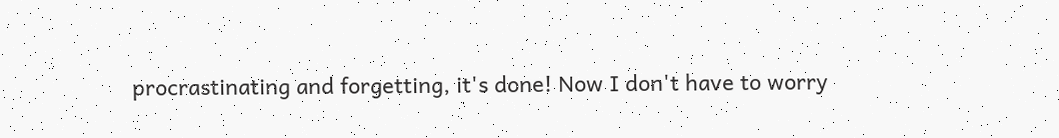procrastinating and forgetting, it's done! Now I don't have to worry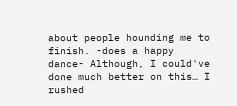about people hounding me to finish. -does a happy dance- Although, I could've done much better on this… I rushed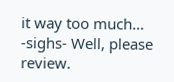it way too much… -sighs- Well, please review.